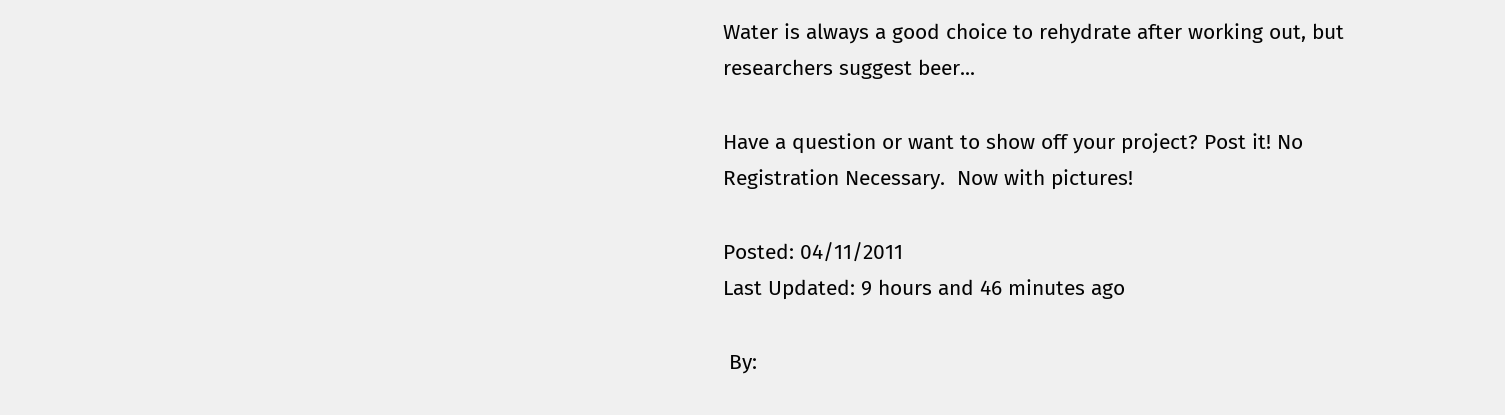Water is always a good choice to rehydrate after working out, but researchers suggest beer...

Have a question or want to show off your project? Post it! No Registration Necessary.  Now with pictures!

Posted: 04/11/2011
Last Updated: 9 hours and 46 minutes ago

 By: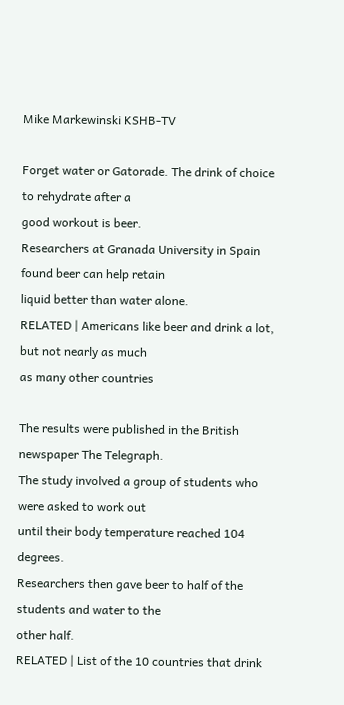Mike Markewinski KSHB-TV

Forget water or Gatorade. The drink of choice to rehydrate after a
good workout is beer.
Researchers at Granada University in Spain found beer can help retain
liquid better than water alone.
RELATED | Americans like beer and drink a lot, but not nearly as much
as many other countries

The results were published in the British newspaper The Telegraph.
The study involved a group of students who were asked to work out
until their body temperature reached 104 degrees.
Researchers then gave beer to half of the students and water to the
other half.
RELATED | List of the 10 countries that drink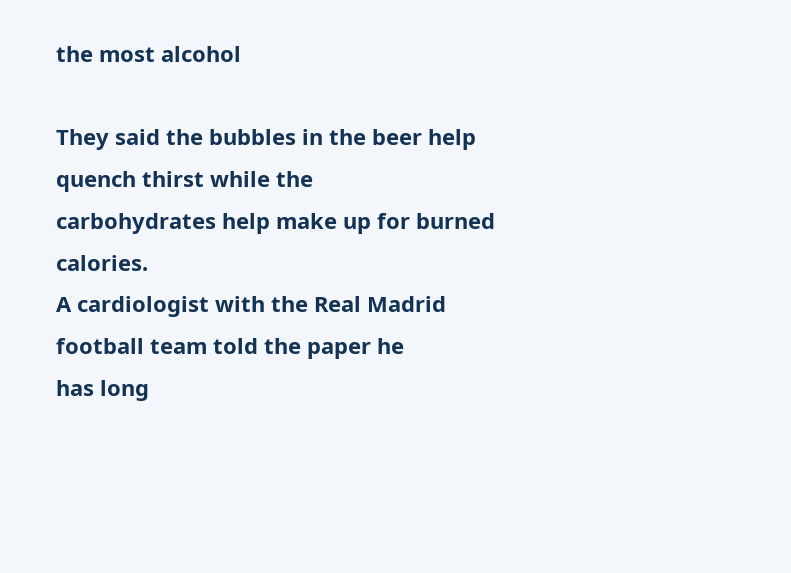the most alcohol

They said the bubbles in the beer help quench thirst while the
carbohydrates help make up for burned calories.
A cardiologist with the Real Madrid football team told the paper he
has long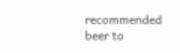recommended beer to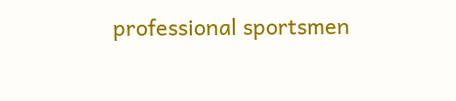professional sportsmen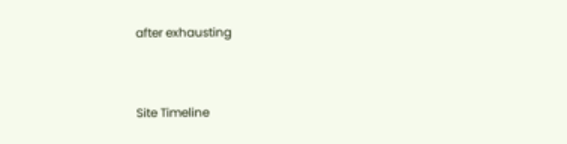after exhausting


Site Timeline